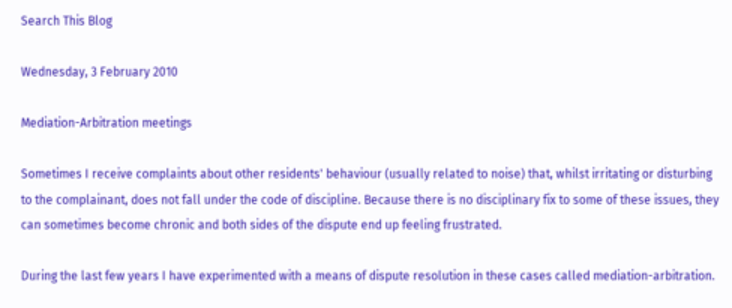Search This Blog

Wednesday, 3 February 2010

Mediation-Arbitration meetings

Sometimes I receive complaints about other residents' behaviour (usually related to noise) that, whilst irritating or disturbing to the complainant, does not fall under the code of discipline. Because there is no disciplinary fix to some of these issues, they can sometimes become chronic and both sides of the dispute end up feeling frustrated.

During the last few years I have experimented with a means of dispute resolution in these cases called mediation-arbitration.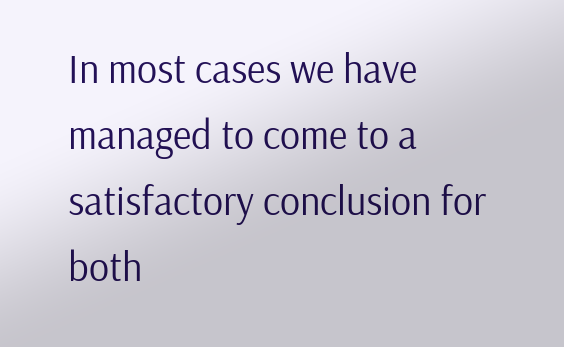In most cases we have managed to come to a satisfactory conclusion for both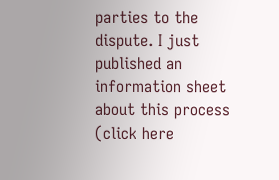parties to the dispute. I just published an information sheet about this process (click here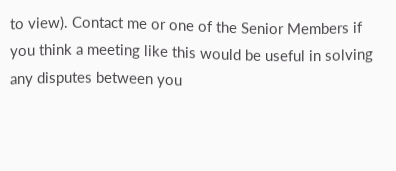to view). Contact me or one of the Senior Members if you think a meeting like this would be useful in solving any disputes between you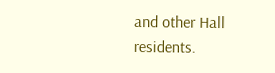and other Hall residents.